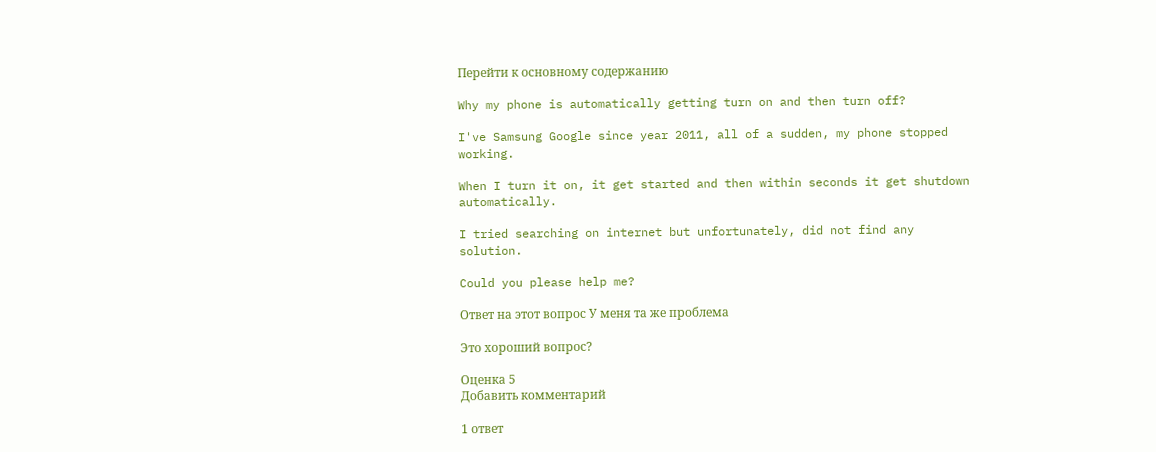Перейти к основному содержанию

Why my phone is automatically getting turn on and then turn off?

I've Samsung Google since year 2011, all of a sudden, my phone stopped working.

When I turn it on, it get started and then within seconds it get shutdown automatically.

I tried searching on internet but unfortunately, did not find any solution.

Could you please help me?

Ответ на этот вопрос У меня та же проблема

Это хороший вопрос?

Оценка 5
Добавить комментарий

1 ответ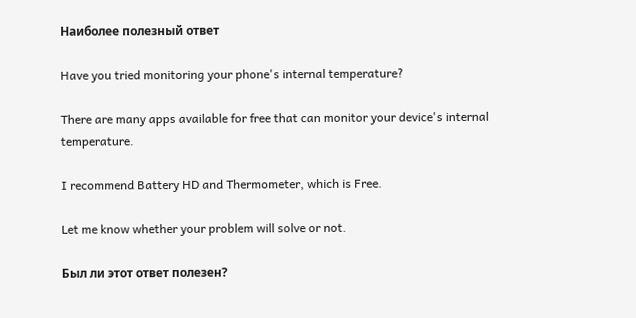Наиболее полезный ответ

Have you tried monitoring your phone's internal temperature?

There are many apps available for free that can monitor your device's internal temperature.

I recommend Battery HD and Thermometer, which is Free.

Let me know whether your problem will solve or not.

Был ли этот ответ полезен?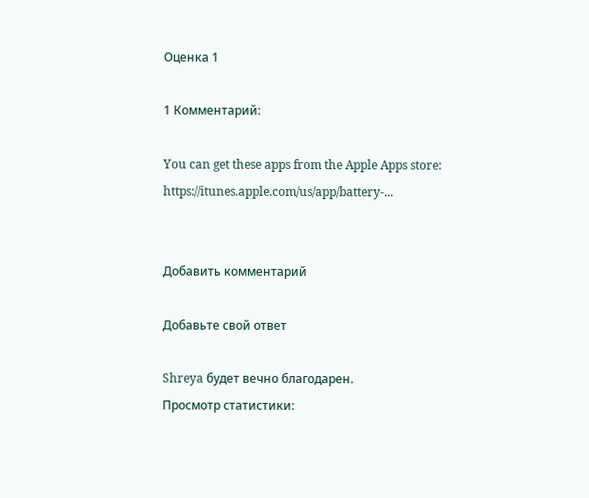Оценка 1

1 Комментарий:

You can get these apps from the Apple Apps store: https://itunes.apple.com/us/app/battery-...


Добавить комментарий

Добавьте свой ответ

Shreya будет вечно благодарен.
Просмотр статистики: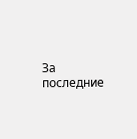За последние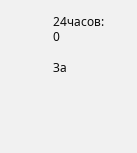24часов: 0

За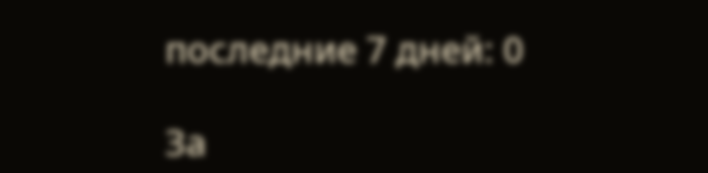последние 7 дней: 0

За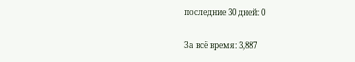последние 30 дней: 0

За всё время: 3,887